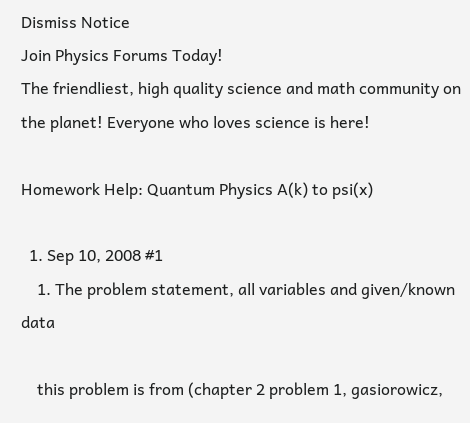Dismiss Notice
Join Physics Forums Today!
The friendliest, high quality science and math community on the planet! Everyone who loves science is here!

Homework Help: Quantum Physics A(k) to psi(x)

  1. Sep 10, 2008 #1
    1. The problem statement, all variables and given/known data

    this problem is from (chapter 2 problem 1, gasiorowicz,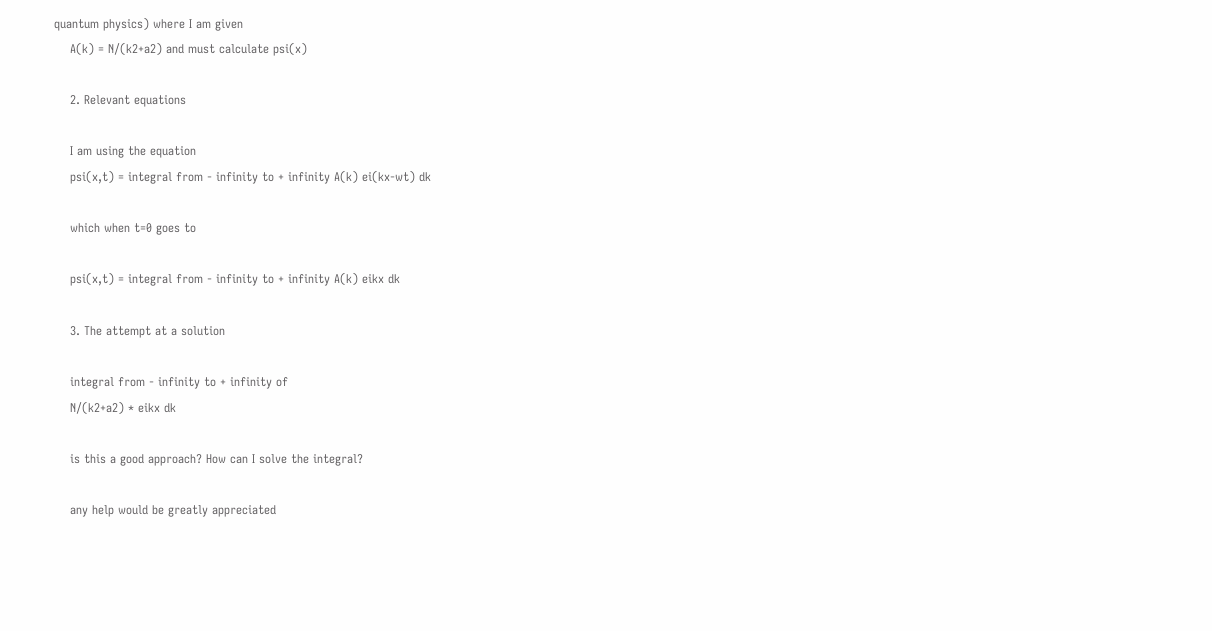quantum physics) where I am given
    A(k) = N/(k2+a2) and must calculate psi(x)

    2. Relevant equations

    I am using the equation
    psi(x,t) = integral from - infinity to + infinity A(k) ei(kx-wt) dk

    which when t=0 goes to

    psi(x,t) = integral from - infinity to + infinity A(k) eikx dk

    3. The attempt at a solution

    integral from - infinity to + infinity of
    N/(k2+a2) * eikx dk

    is this a good approach? How can I solve the integral?

    any help would be greatly appreciated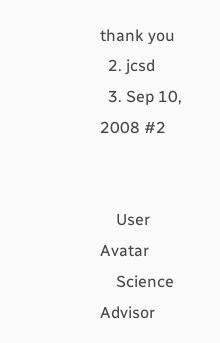thank you
  2. jcsd
  3. Sep 10, 2008 #2


    User Avatar
    Science Advisor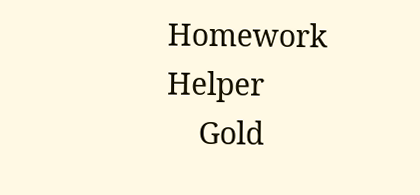Homework Helper
    Gold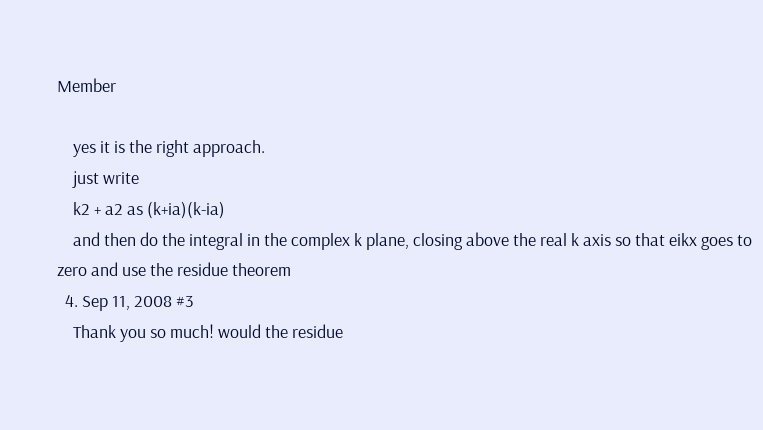Member

    yes it is the right approach.
    just write
    k2 + a2 as (k+ia)(k-ia)
    and then do the integral in the complex k plane, closing above the real k axis so that eikx goes to zero and use the residue theorem
  4. Sep 11, 2008 #3
    Thank you so much! would the residue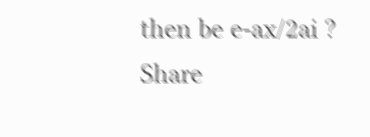then be e-ax/2ai ?
Share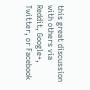this great discussion with others via Reddit, Google+, Twitter, or Facebook